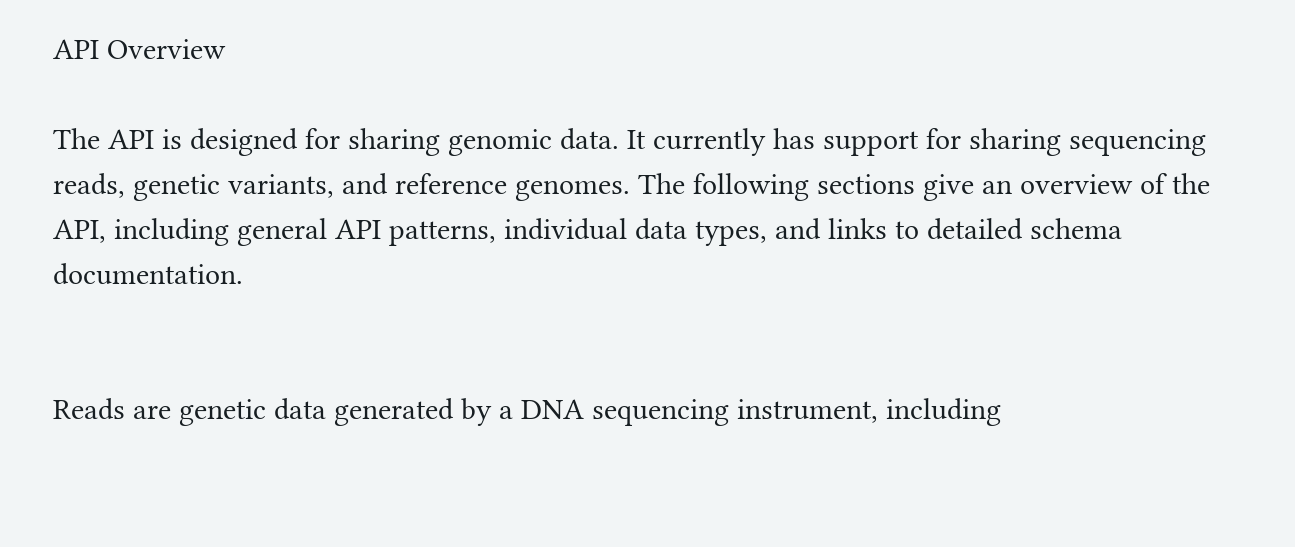API Overview

The API is designed for sharing genomic data. It currently has support for sharing sequencing reads, genetic variants, and reference genomes. The following sections give an overview of the API, including general API patterns, individual data types, and links to detailed schema documentation.


Reads are genetic data generated by a DNA sequencing instrument, including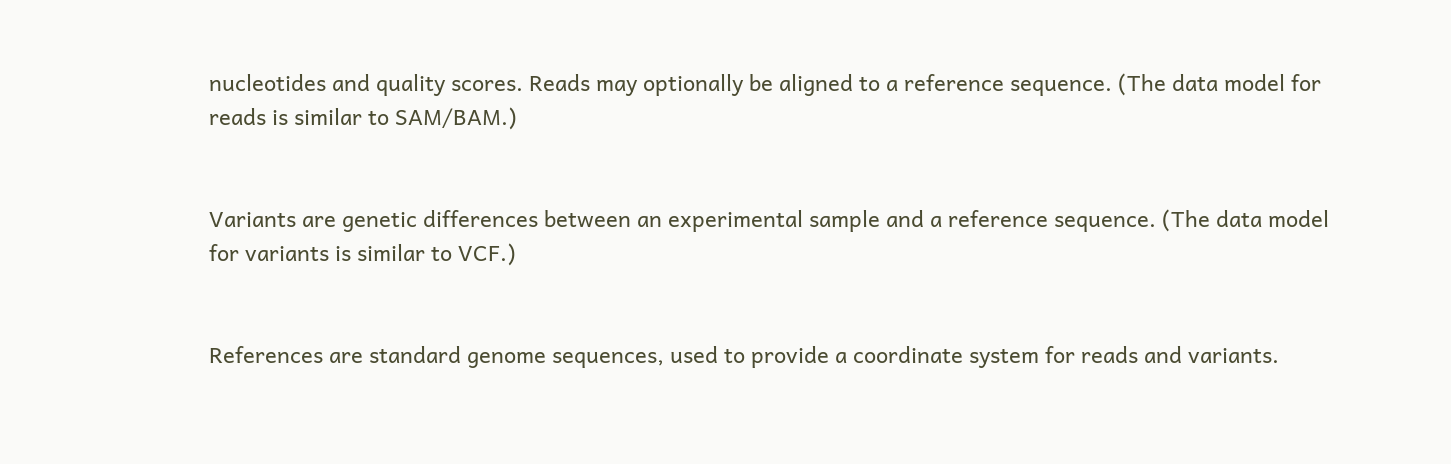nucleotides and quality scores. Reads may optionally be aligned to a reference sequence. (The data model for reads is similar to SAM/BAM.)


Variants are genetic differences between an experimental sample and a reference sequence. (The data model for variants is similar to VCF.)


References are standard genome sequences, used to provide a coordinate system for reads and variants.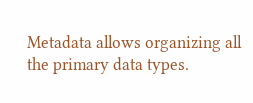Metadata allows organizing all the primary data types.